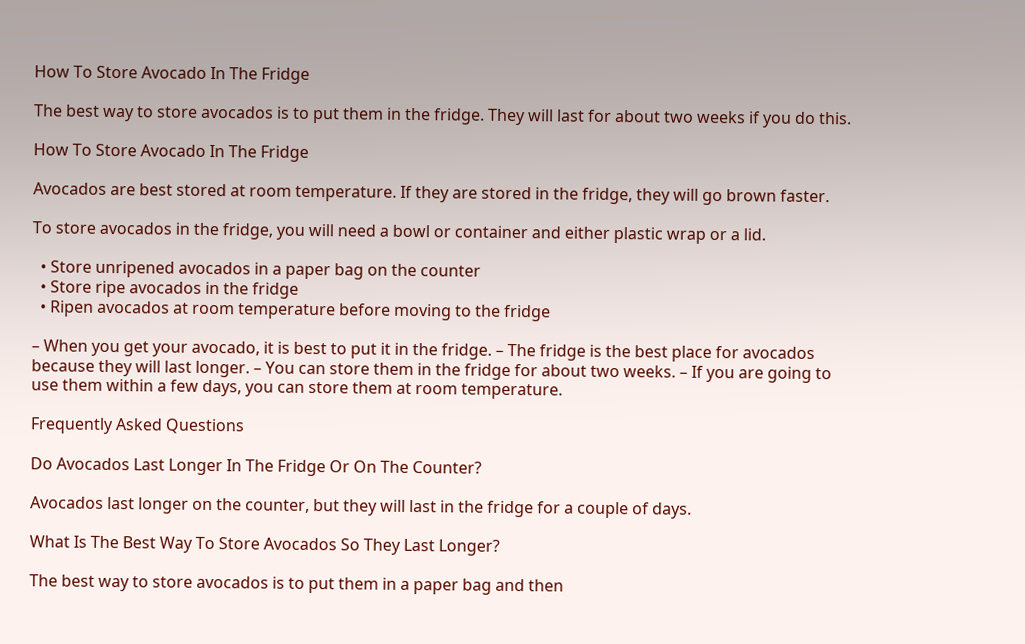How To Store Avocado In The Fridge

The best way to store avocados is to put them in the fridge. They will last for about two weeks if you do this.

How To Store Avocado In The Fridge

Avocados are best stored at room temperature. If they are stored in the fridge, they will go brown faster.

To store avocados in the fridge, you will need a bowl or container and either plastic wrap or a lid.

  • Store unripened avocados in a paper bag on the counter
  • Store ripe avocados in the fridge
  • Ripen avocados at room temperature before moving to the fridge

– When you get your avocado, it is best to put it in the fridge. – The fridge is the best place for avocados because they will last longer. – You can store them in the fridge for about two weeks. – If you are going to use them within a few days, you can store them at room temperature.

Frequently Asked Questions

Do Avocados Last Longer In The Fridge Or On The Counter?

Avocados last longer on the counter, but they will last in the fridge for a couple of days.

What Is The Best Way To Store Avocados So They Last Longer?

The best way to store avocados is to put them in a paper bag and then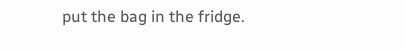put the bag in the fridge.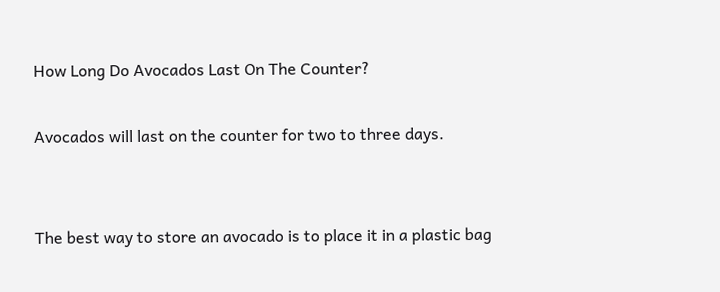How Long Do Avocados Last On The Counter?

Avocados will last on the counter for two to three days.


The best way to store an avocado is to place it in a plastic bag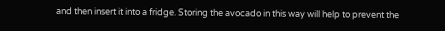and then insert it into a fridge. Storing the avocado in this way will help to prevent the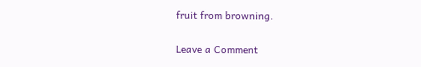fruit from browning.

Leave a Comment